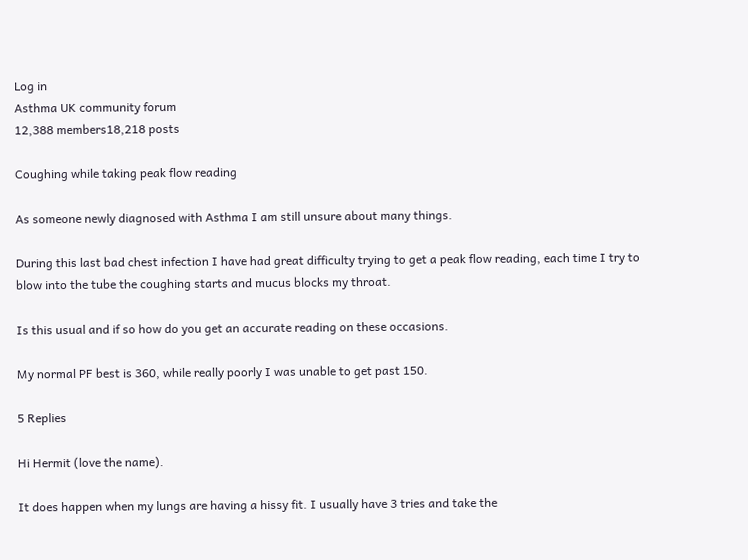Log in
Asthma UK community forum
12,388 members18,218 posts

Coughing while taking peak flow reading

As someone newly diagnosed with Asthma I am still unsure about many things.

During this last bad chest infection I have had great difficulty trying to get a peak flow reading, each time I try to blow into the tube the coughing starts and mucus blocks my throat.

Is this usual and if so how do you get an accurate reading on these occasions.

My normal PF best is 360, while really poorly I was unable to get past 150.

5 Replies

Hi Hermit (love the name).

It does happen when my lungs are having a hissy fit. I usually have 3 tries and take the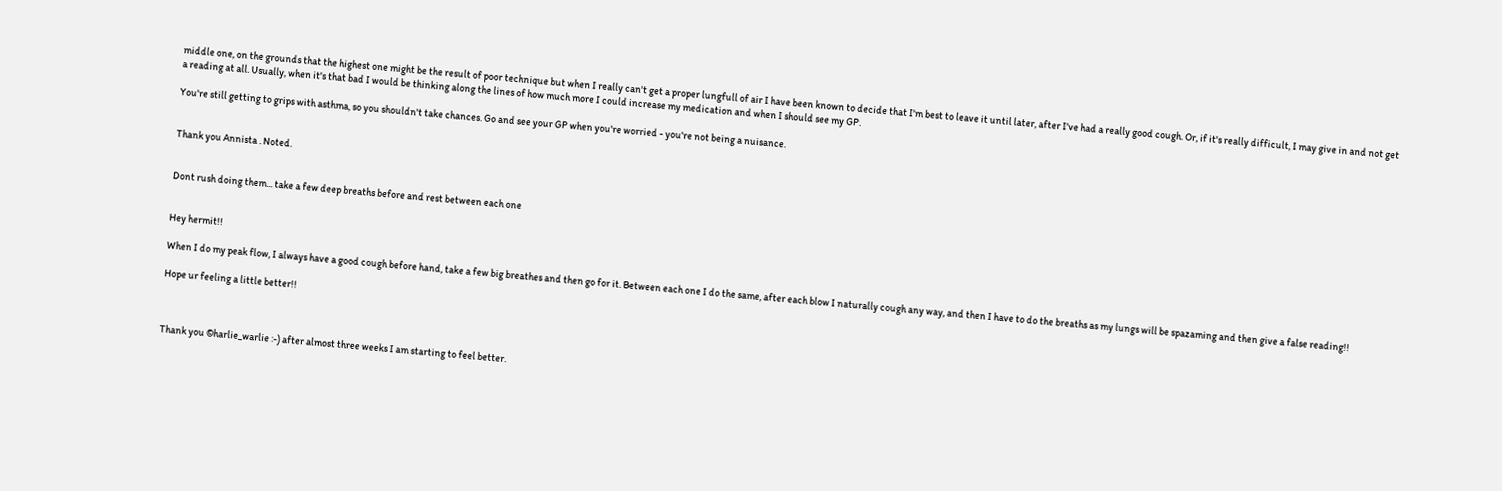middle one, on the grounds that the highest one might be the result of poor technique but when I really can't get a proper lungfull of air I have been known to decide that I'm best to leave it until later, after I've had a really good cough. Or, if it's really difficult, I may give in and not get a reading at all. Usually, when it's that bad I would be thinking along the lines of how much more I could increase my medication and when I should see my GP.

You're still getting to grips with asthma, so you shouldn't take chances. Go and see your GP when you're worried - you're not being a nuisance.


Thank you Annista . Noted.


Dont rush doing them... take a few deep breaths before and rest between each one


Hey hermit!!

When I do my peak flow, I always have a good cough before hand, take a few big breathes and then go for it. Between each one I do the same, after each blow I naturally cough any way, and then I have to do the breaths as my lungs will be spazaming and then give a false reading!!

Hope ur feeling a little better!!



Thank you ©harlie_warlie :-) after almost three weeks I am starting to feel better.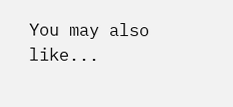You may also like...